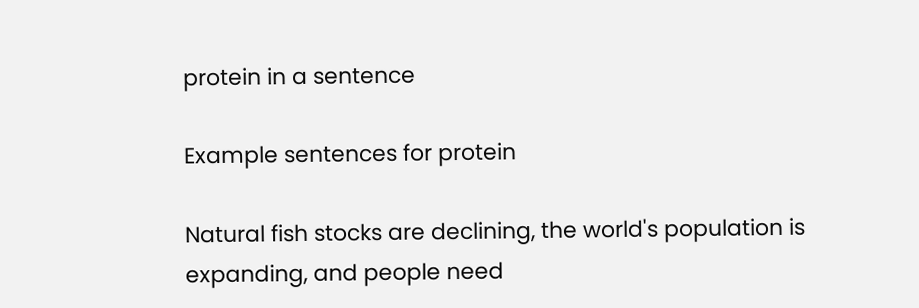protein in a sentence

Example sentences for protein

Natural fish stocks are declining, the world's population is expanding, and people need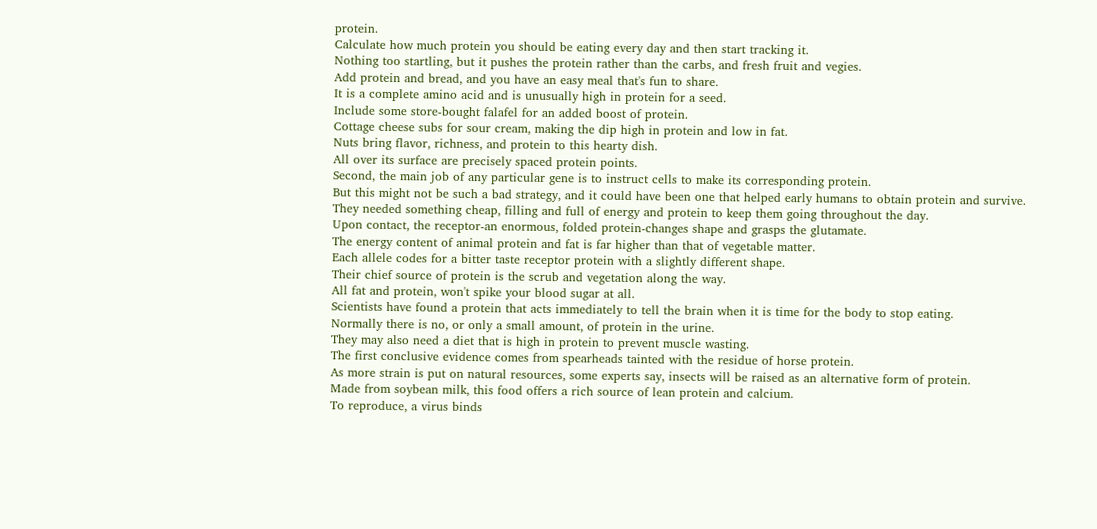protein.
Calculate how much protein you should be eating every day and then start tracking it.
Nothing too startling, but it pushes the protein rather than the carbs, and fresh fruit and vegies.
Add protein and bread, and you have an easy meal that's fun to share.
It is a complete amino acid and is unusually high in protein for a seed.
Include some store-bought falafel for an added boost of protein.
Cottage cheese subs for sour cream, making the dip high in protein and low in fat.
Nuts bring flavor, richness, and protein to this hearty dish.
All over its surface are precisely spaced protein points.
Second, the main job of any particular gene is to instruct cells to make its corresponding protein.
But this might not be such a bad strategy, and it could have been one that helped early humans to obtain protein and survive.
They needed something cheap, filling and full of energy and protein to keep them going throughout the day.
Upon contact, the receptor-an enormous, folded protein-changes shape and grasps the glutamate.
The energy content of animal protein and fat is far higher than that of vegetable matter.
Each allele codes for a bitter taste receptor protein with a slightly different shape.
Their chief source of protein is the scrub and vegetation along the way.
All fat and protein, won't spike your blood sugar at all.
Scientists have found a protein that acts immediately to tell the brain when it is time for the body to stop eating.
Normally there is no, or only a small amount, of protein in the urine.
They may also need a diet that is high in protein to prevent muscle wasting.
The first conclusive evidence comes from spearheads tainted with the residue of horse protein.
As more strain is put on natural resources, some experts say, insects will be raised as an alternative form of protein.
Made from soybean milk, this food offers a rich source of lean protein and calcium.
To reproduce, a virus binds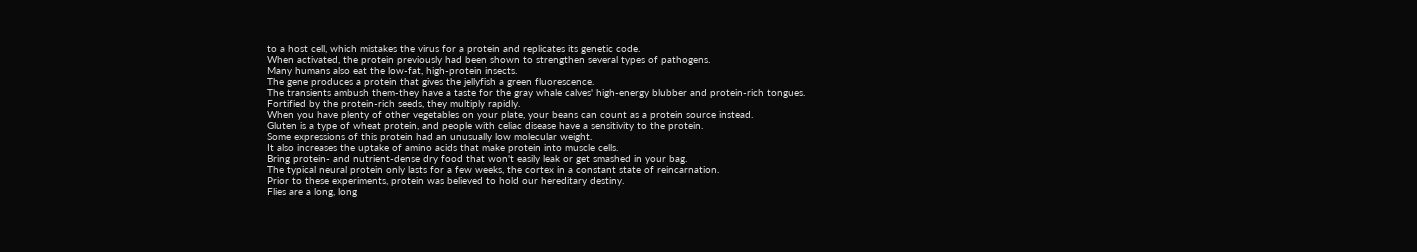to a host cell, which mistakes the virus for a protein and replicates its genetic code.
When activated, the protein previously had been shown to strengthen several types of pathogens.
Many humans also eat the low-fat, high-protein insects.
The gene produces a protein that gives the jellyfish a green fluorescence.
The transients ambush them-they have a taste for the gray whale calves' high-energy blubber and protein-rich tongues.
Fortified by the protein-rich seeds, they multiply rapidly.
When you have plenty of other vegetables on your plate, your beans can count as a protein source instead.
Gluten is a type of wheat protein, and people with celiac disease have a sensitivity to the protein.
Some expressions of this protein had an unusually low molecular weight.
It also increases the uptake of amino acids that make protein into muscle cells.
Bring protein- and nutrient-dense dry food that won't easily leak or get smashed in your bag.
The typical neural protein only lasts for a few weeks, the cortex in a constant state of reincarnation.
Prior to these experiments, protein was believed to hold our hereditary destiny.
Flies are a long, long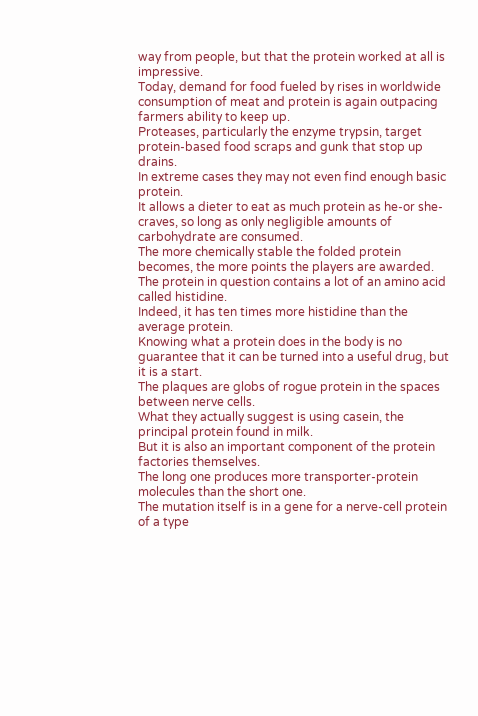way from people, but that the protein worked at all is impressive.
Today, demand for food fueled by rises in worldwide consumption of meat and protein is again outpacing farmers ability to keep up.
Proteases, particularly the enzyme trypsin, target protein-based food scraps and gunk that stop up drains.
In extreme cases they may not even find enough basic protein.
It allows a dieter to eat as much protein as he-or she-craves, so long as only negligible amounts of carbohydrate are consumed.
The more chemically stable the folded protein becomes, the more points the players are awarded.
The protein in question contains a lot of an amino acid called histidine.
Indeed, it has ten times more histidine than the average protein.
Knowing what a protein does in the body is no guarantee that it can be turned into a useful drug, but it is a start.
The plaques are globs of rogue protein in the spaces between nerve cells.
What they actually suggest is using casein, the principal protein found in milk.
But it is also an important component of the protein factories themselves.
The long one produces more transporter-protein molecules than the short one.
The mutation itself is in a gene for a nerve-cell protein of a type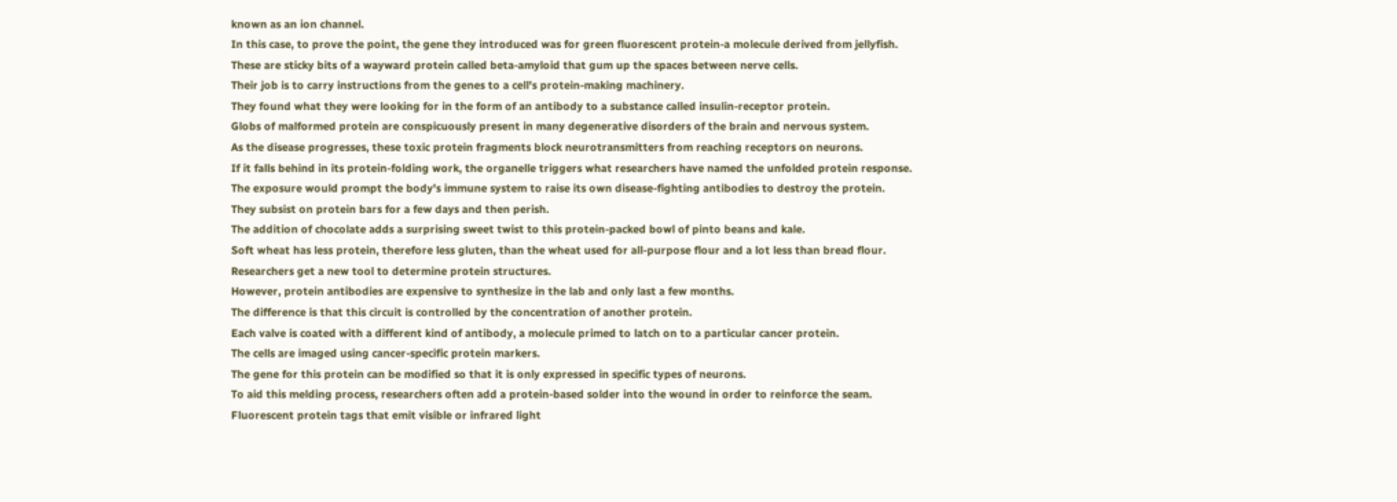known as an ion channel.
In this case, to prove the point, the gene they introduced was for green fluorescent protein-a molecule derived from jellyfish.
These are sticky bits of a wayward protein called beta-amyloid that gum up the spaces between nerve cells.
Their job is to carry instructions from the genes to a cell's protein-making machinery.
They found what they were looking for in the form of an antibody to a substance called insulin-receptor protein.
Globs of malformed protein are conspicuously present in many degenerative disorders of the brain and nervous system.
As the disease progresses, these toxic protein fragments block neurotransmitters from reaching receptors on neurons.
If it falls behind in its protein-folding work, the organelle triggers what researchers have named the unfolded protein response.
The exposure would prompt the body's immune system to raise its own disease-fighting antibodies to destroy the protein.
They subsist on protein bars for a few days and then perish.
The addition of chocolate adds a surprising sweet twist to this protein-packed bowl of pinto beans and kale.
Soft wheat has less protein, therefore less gluten, than the wheat used for all-purpose flour and a lot less than bread flour.
Researchers get a new tool to determine protein structures.
However, protein antibodies are expensive to synthesize in the lab and only last a few months.
The difference is that this circuit is controlled by the concentration of another protein.
Each valve is coated with a different kind of antibody, a molecule primed to latch on to a particular cancer protein.
The cells are imaged using cancer-specific protein markers.
The gene for this protein can be modified so that it is only expressed in specific types of neurons.
To aid this melding process, researchers often add a protein-based solder into the wound in order to reinforce the seam.
Fluorescent protein tags that emit visible or infrared light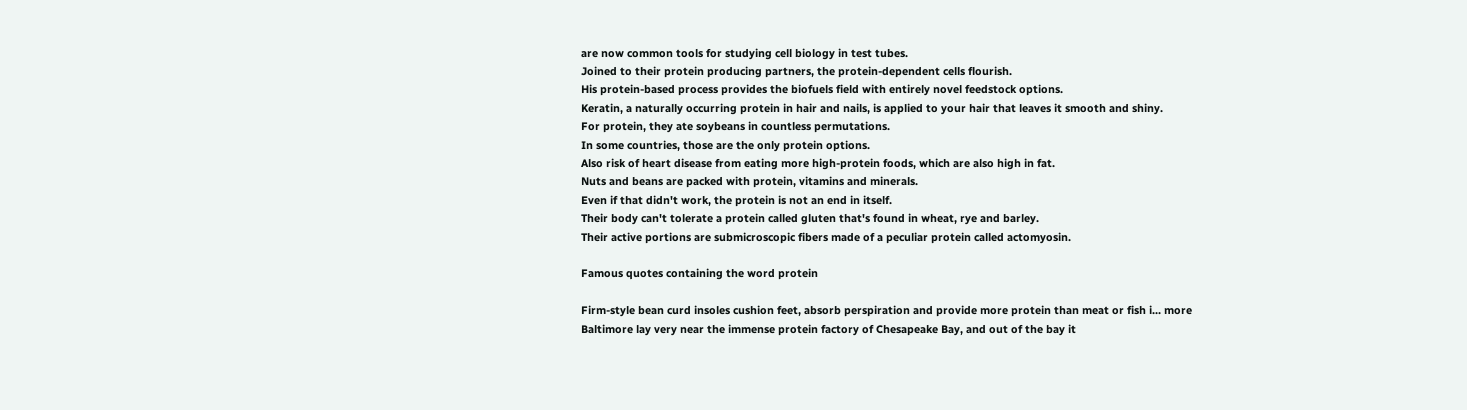are now common tools for studying cell biology in test tubes.
Joined to their protein producing partners, the protein-dependent cells flourish.
His protein-based process provides the biofuels field with entirely novel feedstock options.
Keratin, a naturally occurring protein in hair and nails, is applied to your hair that leaves it smooth and shiny.
For protein, they ate soybeans in countless permutations.
In some countries, those are the only protein options.
Also risk of heart disease from eating more high-protein foods, which are also high in fat.
Nuts and beans are packed with protein, vitamins and minerals.
Even if that didn't work, the protein is not an end in itself.
Their body can't tolerate a protein called gluten that's found in wheat, rye and barley.
Their active portions are submicroscopic fibers made of a peculiar protein called actomyosin.

Famous quotes containing the word protein

Firm-style bean curd insoles cushion feet, absorb perspiration and provide more protein than meat or fish i... more
Baltimore lay very near the immense protein factory of Chesapeake Bay, and out of the bay it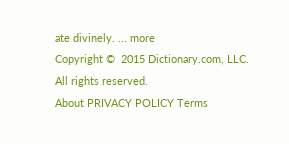ate divinely. ... more
Copyright ©  2015 Dictionary.com, LLC. All rights reserved.
About PRIVACY POLICY Terms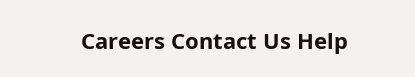Careers Contact Us Help